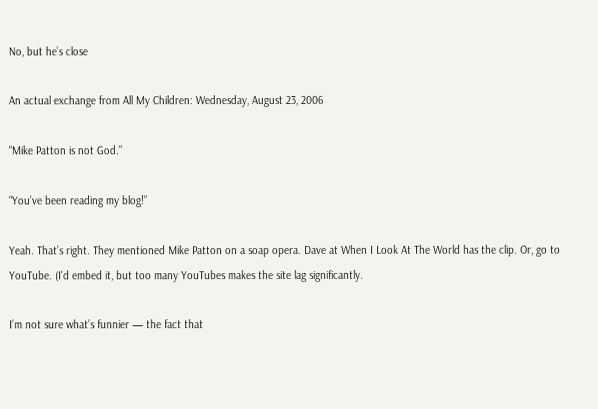No, but he’s close

An actual exchange from All My Children: Wednesday, August 23, 2006

“Mike Patton is not God.”

“You’ve been reading my blog!”

Yeah. That’s right. They mentioned Mike Patton on a soap opera. Dave at When I Look At The World has the clip. Or, go to YouTube. (I’d embed it, but too many YouTubes makes the site lag significantly.

I’m not sure what’s funnier — the fact that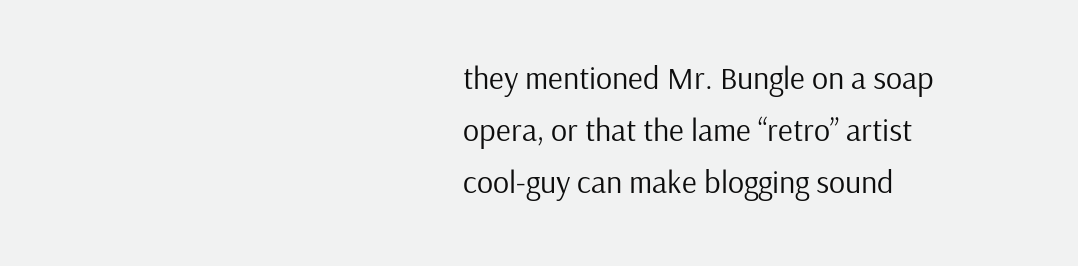they mentioned Mr. Bungle on a soap opera, or that the lame “retro” artist cool-guy can make blogging sound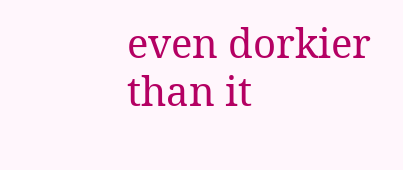even dorkier than it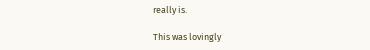really is.

This was lovingly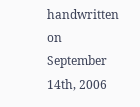handwritten on September 14th, 2006